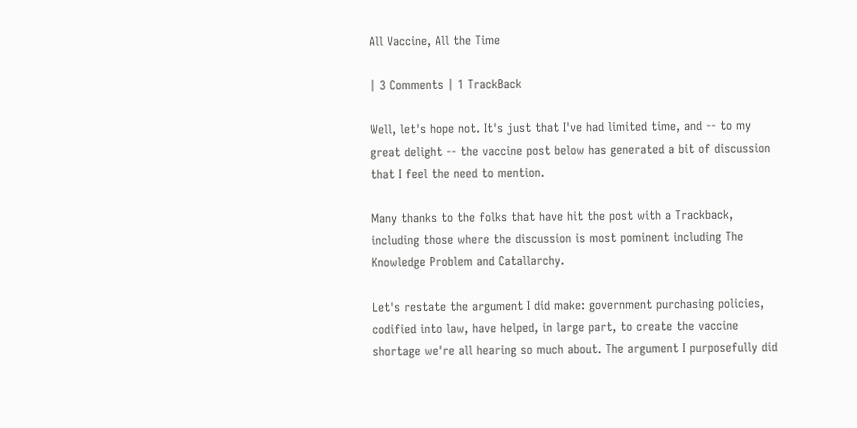All Vaccine, All the Time

| 3 Comments | 1 TrackBack

Well, let's hope not. It's just that I've had limited time, and -- to my great delight -- the vaccine post below has generated a bit of discussion that I feel the need to mention.

Many thanks to the folks that have hit the post with a Trackback, including those where the discussion is most pominent including The Knowledge Problem and Catallarchy.

Let's restate the argument I did make: government purchasing policies, codified into law, have helped, in large part, to create the vaccine shortage we're all hearing so much about. The argument I purposefully did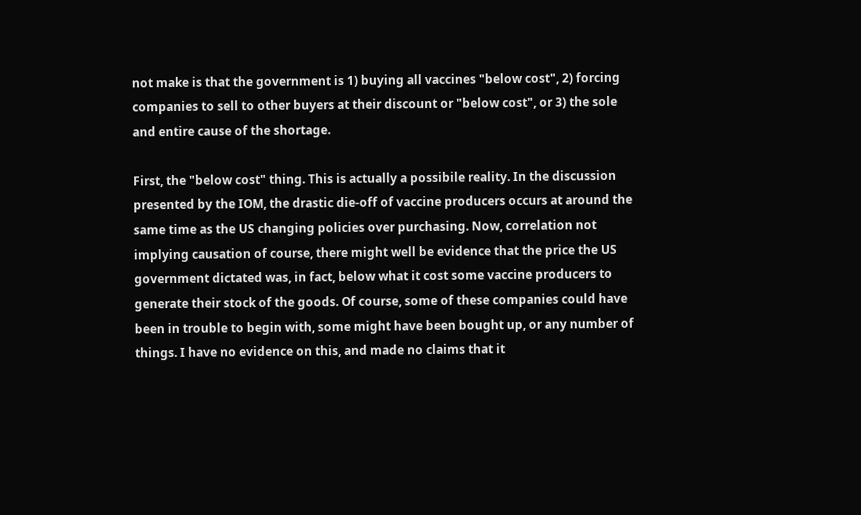not make is that the government is 1) buying all vaccines "below cost", 2) forcing companies to sell to other buyers at their discount or "below cost", or 3) the sole and entire cause of the shortage.

First, the "below cost" thing. This is actually a possibile reality. In the discussion presented by the IOM, the drastic die-off of vaccine producers occurs at around the same time as the US changing policies over purchasing. Now, correlation not implying causation of course, there might well be evidence that the price the US government dictated was, in fact, below what it cost some vaccine producers to generate their stock of the goods. Of course, some of these companies could have been in trouble to begin with, some might have been bought up, or any number of things. I have no evidence on this, and made no claims that it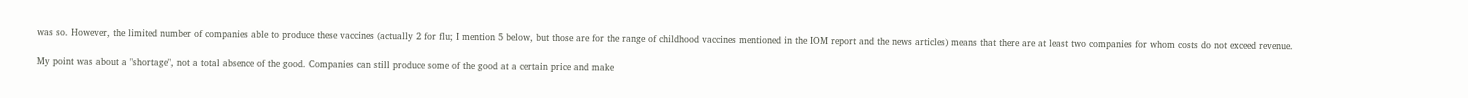was so. However, the limited number of companies able to produce these vaccines (actually 2 for flu; I mention 5 below, but those are for the range of childhood vaccines mentioned in the IOM report and the news articles) means that there are at least two companies for whom costs do not exceed revenue.

My point was about a "shortage", not a total absence of the good. Companies can still produce some of the good at a certain price and make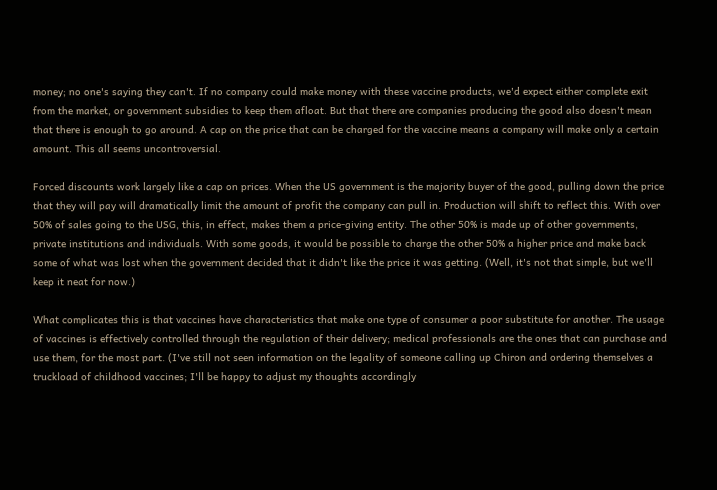money; no one's saying they can't. If no company could make money with these vaccine products, we'd expect either complete exit from the market, or government subsidies to keep them afloat. But that there are companies producing the good also doesn't mean that there is enough to go around. A cap on the price that can be charged for the vaccine means a company will make only a certain amount. This all seems uncontroversial.

Forced discounts work largely like a cap on prices. When the US government is the majority buyer of the good, pulling down the price that they will pay will dramatically limit the amount of profit the company can pull in. Production will shift to reflect this. With over 50% of sales going to the USG, this, in effect, makes them a price-giving entity. The other 50% is made up of other governments, private institutions and individuals. With some goods, it would be possible to charge the other 50% a higher price and make back some of what was lost when the government decided that it didn't like the price it was getting. (Well, it's not that simple, but we'll keep it neat for now.)

What complicates this is that vaccines have characteristics that make one type of consumer a poor substitute for another. The usage of vaccines is effectively controlled through the regulation of their delivery; medical professionals are the ones that can purchase and use them, for the most part. (I've still not seen information on the legality of someone calling up Chiron and ordering themselves a truckload of childhood vaccines; I'll be happy to adjust my thoughts accordingly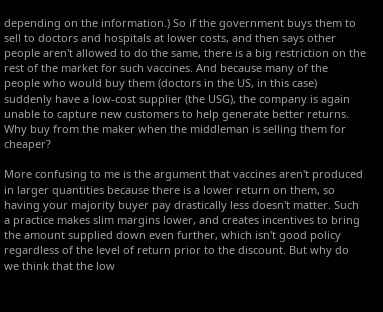depending on the information.) So if the government buys them to sell to doctors and hospitals at lower costs, and then says other people aren't allowed to do the same, there is a big restriction on the rest of the market for such vaccines. And because many of the people who would buy them (doctors in the US, in this case) suddenly have a low-cost supplier (the USG), the company is again unable to capture new customers to help generate better returns. Why buy from the maker when the middleman is selling them for cheaper?

More confusing to me is the argument that vaccines aren't produced in larger quantities because there is a lower return on them, so having your majority buyer pay drastically less doesn't matter. Such a practice makes slim margins lower, and creates incentives to bring the amount supplied down even further, which isn't good policy regardless of the level of return prior to the discount. But why do we think that the low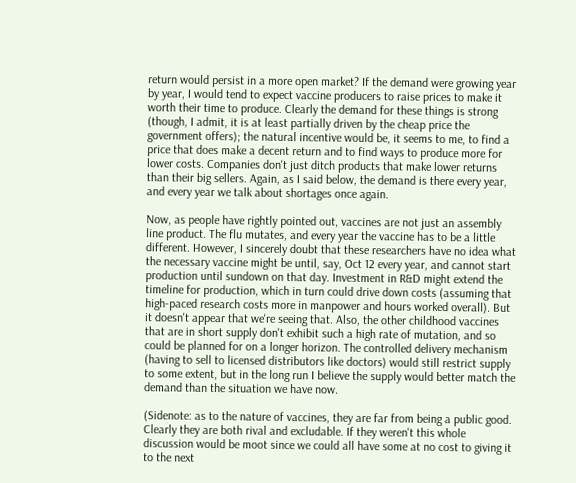return would persist in a more open market? If the demand were growing year by year, I would tend to expect vaccine producers to raise prices to make it worth their time to produce. Clearly the demand for these things is strong (though, I admit, it is at least partially driven by the cheap price the government offers); the natural incentive would be, it seems to me, to find a price that does make a decent return and to find ways to produce more for lower costs. Companies don't just ditch products that make lower returns than their big sellers. Again, as I said below, the demand is there every year, and every year we talk about shortages once again.

Now, as people have rightly pointed out, vaccines are not just an assembly line product. The flu mutates, and every year the vaccine has to be a little different. However, I sincerely doubt that these researchers have no idea what the necessary vaccine might be until, say, Oct 12 every year, and cannot start production until sundown on that day. Investment in R&D might extend the timeline for production, which in turn could drive down costs (assuming that high-paced research costs more in manpower and hours worked overall). But it doesn't appear that we're seeing that. Also, the other childhood vaccines that are in short supply don't exhibit such a high rate of mutation, and so could be planned for on a longer horizon. The controlled delivery mechanism (having to sell to licensed distributors like doctors) would still restrict supply to some extent, but in the long run I believe the supply would better match the demand than the situation we have now.

(Sidenote: as to the nature of vaccines, they are far from being a public good. Clearly they are both rival and excludable. If they weren't this whole discussion would be moot since we could all have some at no cost to giving it to the next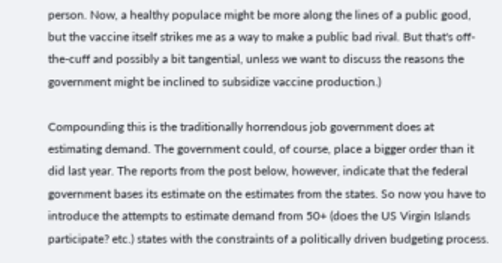person. Now, a healthy populace might be more along the lines of a public good, but the vaccine itself strikes me as a way to make a public bad rival. But that's off-the-cuff and possibly a bit tangential, unless we want to discuss the reasons the government might be inclined to subsidize vaccine production.)

Compounding this is the traditionally horrendous job government does at estimating demand. The government could, of course, place a bigger order than it did last year. The reports from the post below, however, indicate that the federal government bases its estimate on the estimates from the states. So now you have to introduce the attempts to estimate demand from 50+ (does the US Virgin Islands participate? etc.) states with the constraints of a politically driven budgeting process.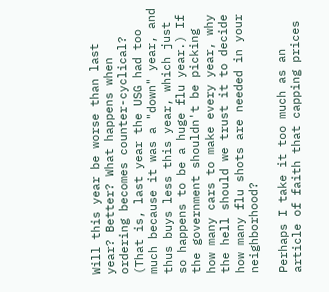Will this year be worse than last year? Better? What happens when ordering becomes counter-cyclical? (That is, last year the USG had too much because it was a "down" year, and thus buys less this year, which just so happens to be a huge flu year.) If the government shouldn't be picking how many cars to make every year, why the hell should we trust it to decide how many flu shots are needed in your neighborhood?

Perhaps I take it too much as an article of faith that capping prices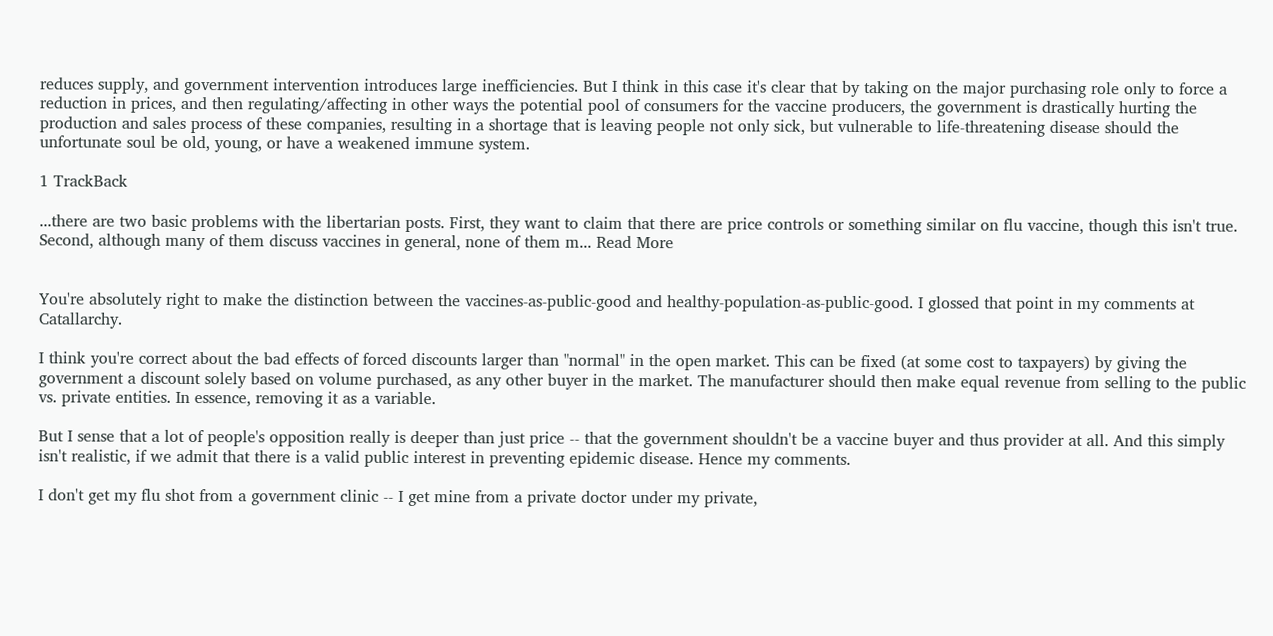reduces supply, and government intervention introduces large inefficiencies. But I think in this case it's clear that by taking on the major purchasing role only to force a reduction in prices, and then regulating/affecting in other ways the potential pool of consumers for the vaccine producers, the government is drastically hurting the production and sales process of these companies, resulting in a shortage that is leaving people not only sick, but vulnerable to life-threatening disease should the unfortunate soul be old, young, or have a weakened immune system.

1 TrackBack

...there are two basic problems with the libertarian posts. First, they want to claim that there are price controls or something similar on flu vaccine, though this isn't true. Second, although many of them discuss vaccines in general, none of them m... Read More


You're absolutely right to make the distinction between the vaccines-as-public-good and healthy-population-as-public-good. I glossed that point in my comments at Catallarchy.

I think you're correct about the bad effects of forced discounts larger than "normal" in the open market. This can be fixed (at some cost to taxpayers) by giving the government a discount solely based on volume purchased, as any other buyer in the market. The manufacturer should then make equal revenue from selling to the public vs. private entities. In essence, removing it as a variable.

But I sense that a lot of people's opposition really is deeper than just price -- that the government shouldn't be a vaccine buyer and thus provider at all. And this simply isn't realistic, if we admit that there is a valid public interest in preventing epidemic disease. Hence my comments.

I don't get my flu shot from a government clinic -- I get mine from a private doctor under my private,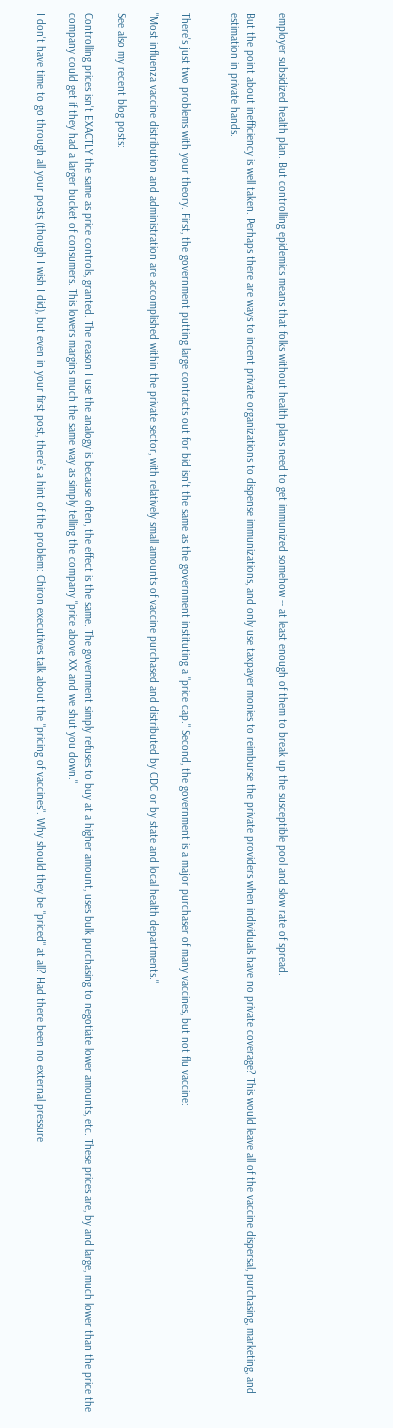employer subsidized health plan. But controlling epidemics means that folks without health plans need to get immunized somehow -- at least enough of them to break up the susceptible pool and slow rate of spread.

But the point about inefficiency is well taken. Perhaps there are ways to incent private organizations to dispense immunizations, and only use taxpayer monies to reimburse the private providers when individuals have no private coverage? This would leave all of the vaccine dispersal, purchasing, marketing, and estimation in private hands.


There's just two problems with your theory. First, the government putting large contracts out for bid isn't the same as the government instituting a "price cap." Second, the government is a major purchaser of many vaccines, but not flu vaccine:

"Most influenza vaccine distribution and administration are accomplished within the private sector, with relatively small amounts of vaccine purchased and distributed by CDC or by state and local health departments."

See also my recent blog posts:

Controlling prices isn't EXACTLY the same as price controls, granted. The reason I use the analogy is because often, the effect is the same. The government simply refuses to buy at a higher amount, uses bulk purchasing to negotiate lower amounts, etc. These prices are, by and large, much lower than the price the company could get if they had a larger bucket of consumers. This lowers margins much the same way as simply telling the company "price above XX and we shut you down."

I don't have time to go through all your posts (though I wish I did), but even in your first post, there's a hint of the problem: Chiron executives talk about the "pricing of vaccines". Why should they be "priced" at all? Had there been no external pressure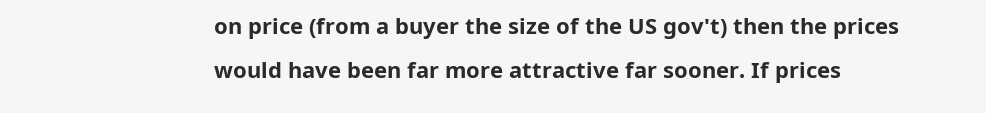on price (from a buyer the size of the US gov't) then the prices would have been far more attractive far sooner. If prices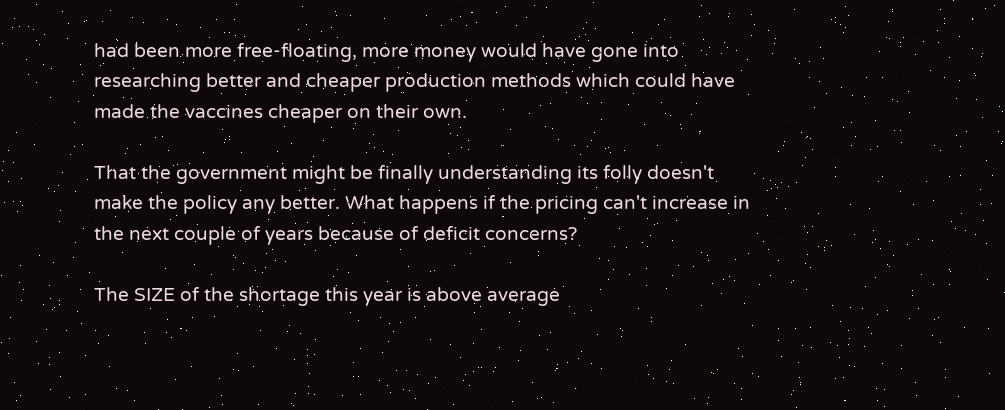had been more free-floating, more money would have gone into researching better and cheaper production methods which could have made the vaccines cheaper on their own.

That the government might be finally understanding its folly doesn't make the policy any better. What happens if the pricing can't increase in the next couple of years because of deficit concerns?

The SIZE of the shortage this year is above average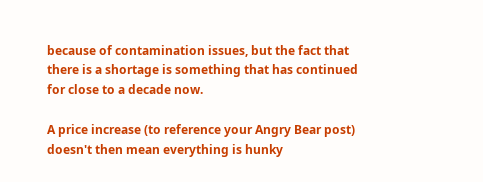because of contamination issues, but the fact that there is a shortage is something that has continued for close to a decade now.

A price increase (to reference your Angry Bear post) doesn't then mean everything is hunky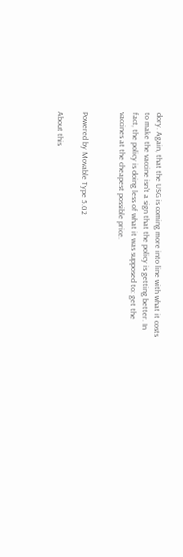dory. Again, that the USG is coming more into line with what it costs to make the vaccine isn't a sign that the policy is getting better. In fact, the policy is doing less of what it was supposed to: get the vaccines at the cheapest possible price.


Powered by Movable Type 5.02

About this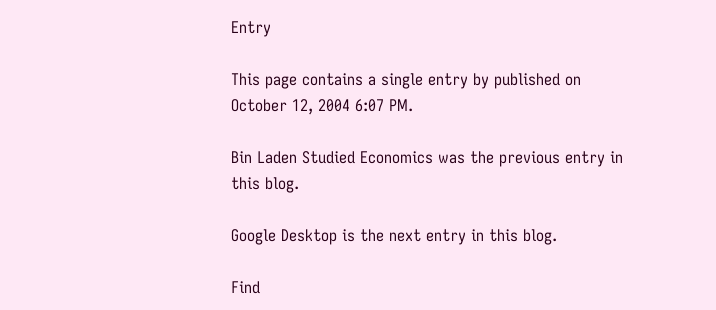Entry

This page contains a single entry by published on October 12, 2004 6:07 PM.

Bin Laden Studied Economics was the previous entry in this blog.

Google Desktop is the next entry in this blog.

Find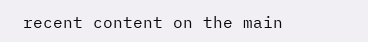recent content on the main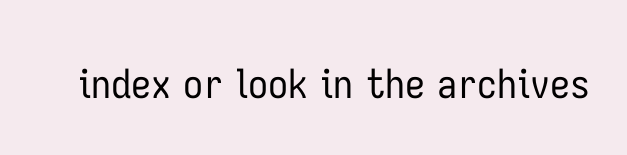index or look in the archives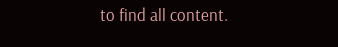to find all content.